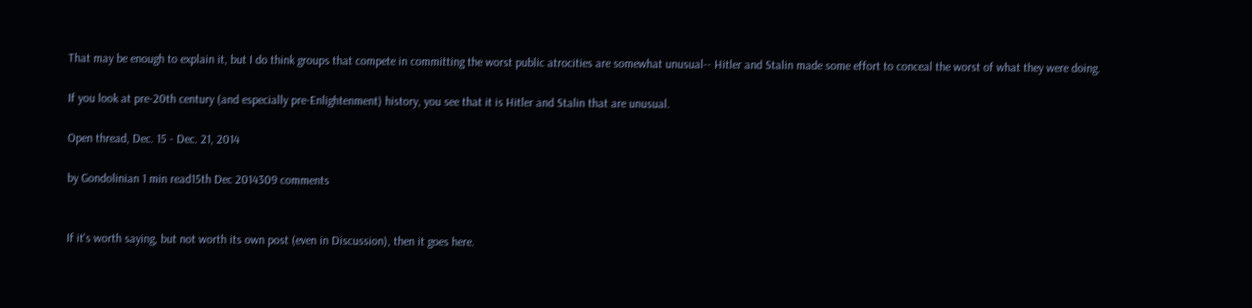That may be enough to explain it, but I do think groups that compete in committing the worst public atrocities are somewhat unusual-- Hitler and Stalin made some effort to conceal the worst of what they were doing.

If you look at pre-20th century (and especially pre-Enlightenment) history, you see that it is Hitler and Stalin that are unusual.

Open thread, Dec. 15 - Dec. 21, 2014

by Gondolinian 1 min read15th Dec 2014309 comments


If it's worth saying, but not worth its own post (even in Discussion), then it goes here.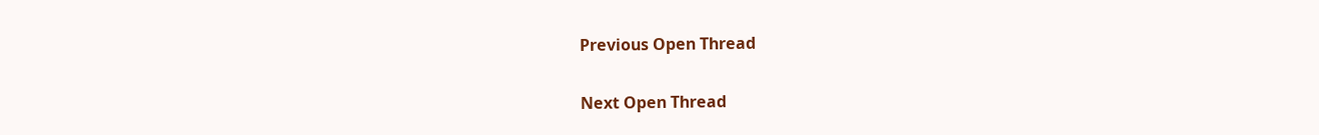Previous Open Thread

Next Open Thread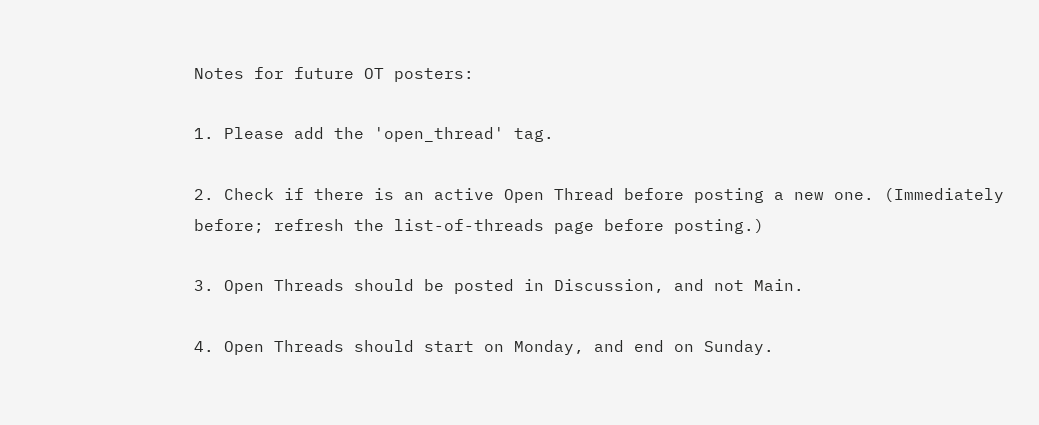Notes for future OT posters:

1. Please add the 'open_thread' tag.

2. Check if there is an active Open Thread before posting a new one. (Immediately before; refresh the list-of-threads page before posting.)

3. Open Threads should be posted in Discussion, and not Main.

4. Open Threads should start on Monday, and end on Sunday.